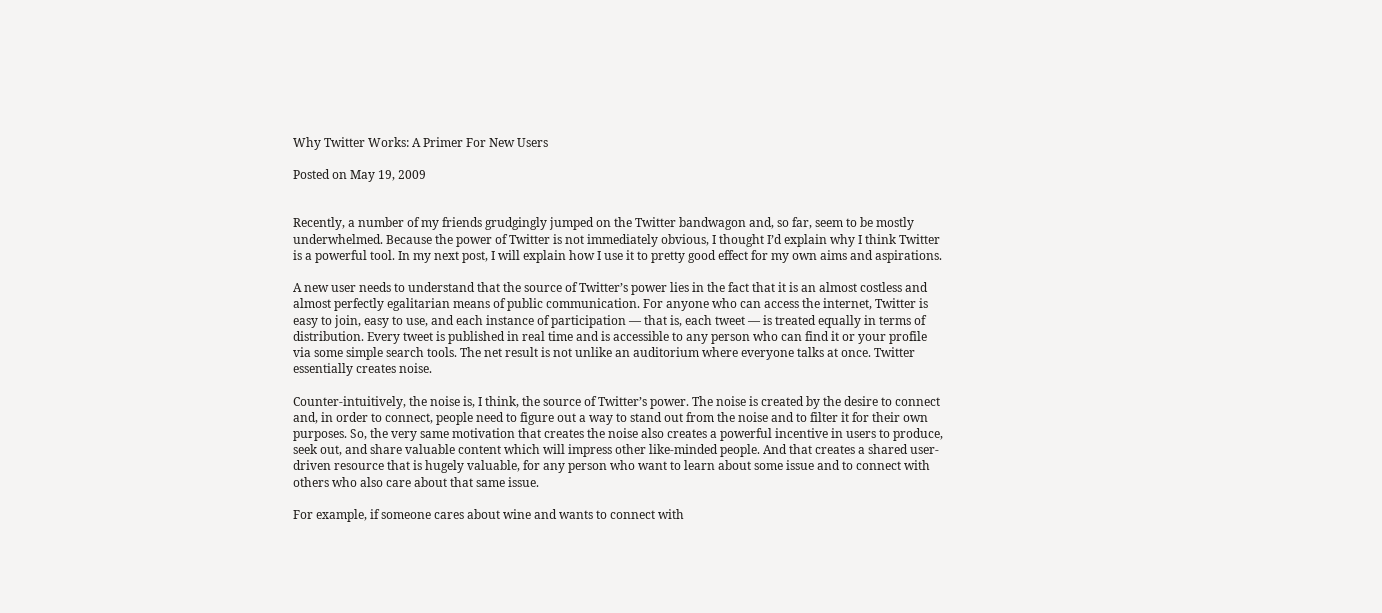Why Twitter Works: A Primer For New Users

Posted on May 19, 2009


Recently, a number of my friends grudgingly jumped on the Twitter bandwagon and, so far, seem to be mostly underwhelmed. Because the power of Twitter is not immediately obvious, I thought I’d explain why I think Twitter is a powerful tool. In my next post, I will explain how I use it to pretty good effect for my own aims and aspirations.

A new user needs to understand that the source of Twitter’s power lies in the fact that it is an almost costless and almost perfectly egalitarian means of public communication. For anyone who can access the internet, Twitter is easy to join, easy to use, and each instance of participation — that is, each tweet — is treated equally in terms of distribution. Every tweet is published in real time and is accessible to any person who can find it or your profile via some simple search tools. The net result is not unlike an auditorium where everyone talks at once. Twitter essentially creates noise.

Counter-intuitively, the noise is, I think, the source of Twitter’s power. The noise is created by the desire to connect and, in order to connect, people need to figure out a way to stand out from the noise and to filter it for their own purposes. So, the very same motivation that creates the noise also creates a powerful incentive in users to produce, seek out, and share valuable content which will impress other like-minded people. And that creates a shared user-driven resource that is hugely valuable, for any person who want to learn about some issue and to connect with others who also care about that same issue.

For example, if someone cares about wine and wants to connect with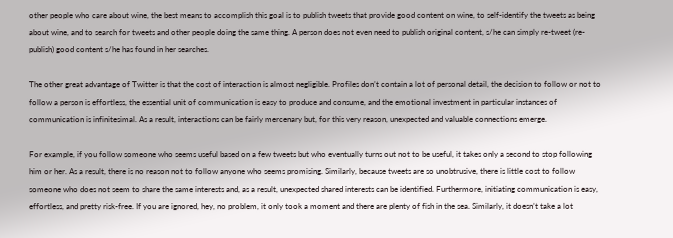other people who care about wine, the best means to accomplish this goal is to publish tweets that provide good content on wine, to self-identify the tweets as being about wine, and to search for tweets and other people doing the same thing. A person does not even need to publish original content, s/he can simply re-tweet (re-publish) good content s/he has found in her searches.

The other great advantage of Twitter is that the cost of interaction is almost negligible. Profiles don’t contain a lot of personal detail, the decision to follow or not to follow a person is effortless, the essential unit of communication is easy to produce and consume, and the emotional investment in particular instances of communication is infinitesimal. As a result, interactions can be fairly mercenary but, for this very reason, unexpected and valuable connections emerge.

For example, if you follow someone who seems useful based on a few tweets but who eventually turns out not to be useful, it takes only a second to stop following him or her. As a result, there is no reason not to follow anyone who seems promising. Similarly, because tweets are so unobtrusive, there is little cost to follow someone who does not seem to share the same interests and, as a result, unexpected shared interests can be identified. Furthermore, initiating communication is easy, effortless, and pretty risk-free. If you are ignored, hey, no problem, it only took a moment and there are plenty of fish in the sea. Similarly, it doesn’t take a lot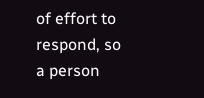of effort to respond, so a person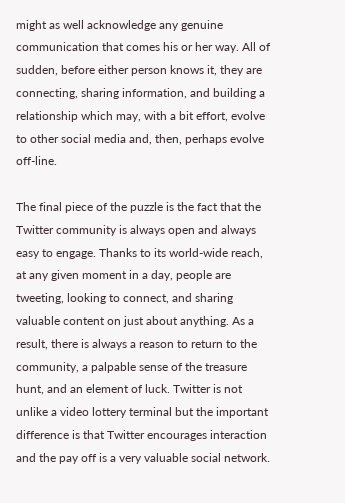might as well acknowledge any genuine communication that comes his or her way. All of sudden, before either person knows it, they are connecting, sharing information, and building a relationship which may, with a bit effort, evolve to other social media and, then, perhaps evolve off-line.

The final piece of the puzzle is the fact that the Twitter community is always open and always easy to engage. Thanks to its world-wide reach, at any given moment in a day, people are tweeting, looking to connect, and sharing valuable content on just about anything. As a result, there is always a reason to return to the community, a palpable sense of the treasure hunt, and an element of luck. Twitter is not unlike a video lottery terminal but the important difference is that Twitter encourages interaction and the pay off is a very valuable social network.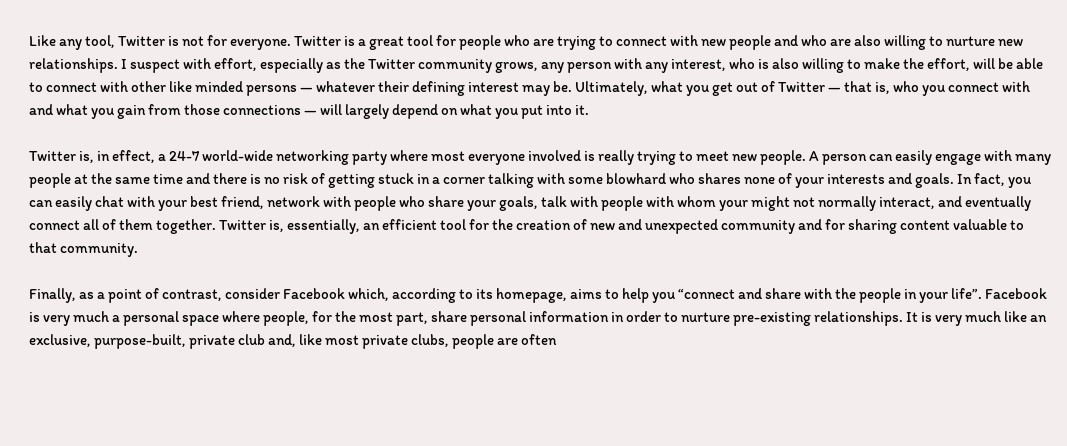Like any tool, Twitter is not for everyone. Twitter is a great tool for people who are trying to connect with new people and who are also willing to nurture new relationships. I suspect with effort, especially as the Twitter community grows, any person with any interest, who is also willing to make the effort, will be able to connect with other like minded persons — whatever their defining interest may be. Ultimately, what you get out of Twitter — that is, who you connect with and what you gain from those connections — will largely depend on what you put into it.

Twitter is, in effect, a 24-7 world-wide networking party where most everyone involved is really trying to meet new people. A person can easily engage with many people at the same time and there is no risk of getting stuck in a corner talking with some blowhard who shares none of your interests and goals. In fact, you can easily chat with your best friend, network with people who share your goals, talk with people with whom your might not normally interact, and eventually connect all of them together. Twitter is, essentially, an efficient tool for the creation of new and unexpected community and for sharing content valuable to that community.

Finally, as a point of contrast, consider Facebook which, according to its homepage, aims to help you “connect and share with the people in your life”. Facebook is very much a personal space where people, for the most part, share personal information in order to nurture pre-existing relationships. It is very much like an exclusive, purpose-built, private club and, like most private clubs, people are often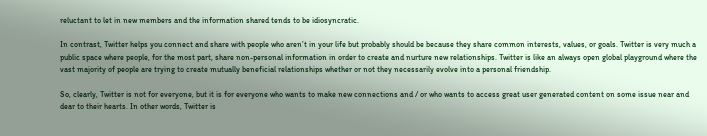reluctant to let in new members and the information shared tends to be idiosyncratic.

In contrast, Twitter helps you connect and share with people who aren’t in your life but probably should be because they share common interests, values, or goals. Twitter is very much a public space where people, for the most part, share non-personal information in order to create and nurture new relationships. Twitter is like an always open global playground where the vast majority of people are trying to create mutually beneficial relationships whether or not they necessarily evolve into a personal friendship.

So, clearly, Twitter is not for everyone, but it is for everyone who wants to make new connections and / or who wants to access great user generated content on some issue near and dear to their hearts. In other words, Twitter is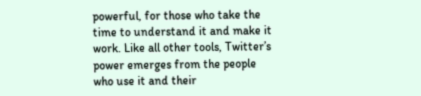powerful, for those who take the time to understand it and make it work. Like all other tools, Twitter’s power emerges from the people who use it and their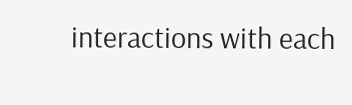interactions with each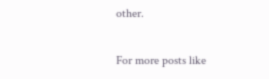other.

For more posts like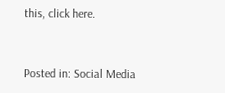this, click here.


Posted in: Social Media